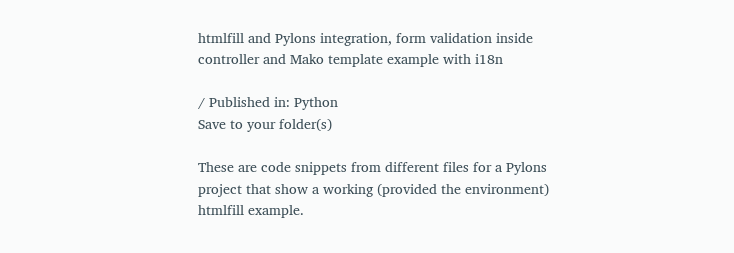htmlfill and Pylons integration, form validation inside controller and Mako template example with i18n

/ Published in: Python
Save to your folder(s)

These are code snippets from different files for a Pylons project that show a working (provided the environment) htmlfill example.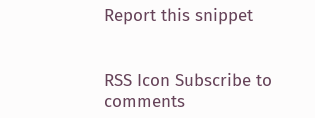Report this snippet


RSS Icon Subscribe to comments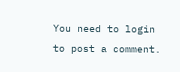You need to login to post a comment.